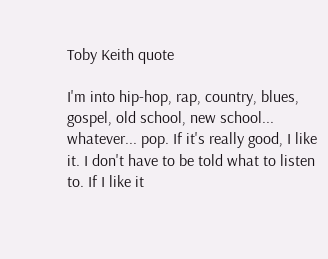Toby Keith quote

I'm into hip-hop, rap, country, blues, gospel, old school, new school... whatever... pop. If it's really good, I like it. I don't have to be told what to listen to. If I like it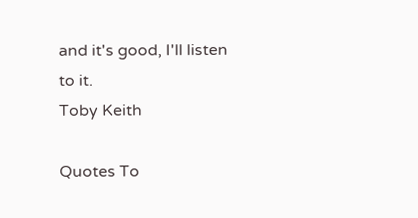and it's good, I'll listen to it.
Toby Keith

Quotes To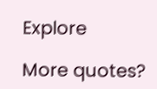Explore

More quotes?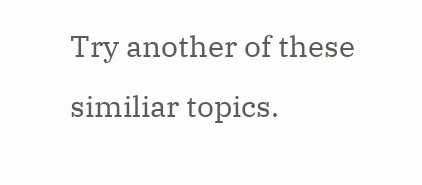Try another of these similiar topics.